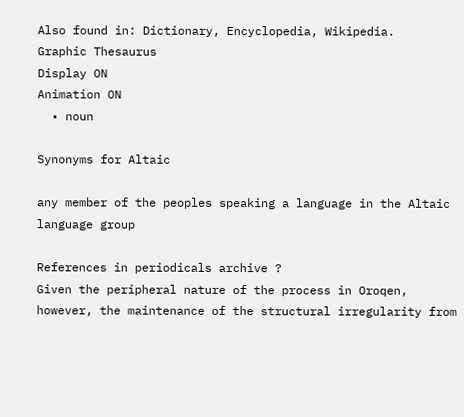Also found in: Dictionary, Encyclopedia, Wikipedia.
Graphic Thesaurus
Display ON
Animation ON
  • noun

Synonyms for Altaic

any member of the peoples speaking a language in the Altaic language group

References in periodicals archive ?
Given the peripheral nature of the process in Oroqen, however, the maintenance of the structural irregularity from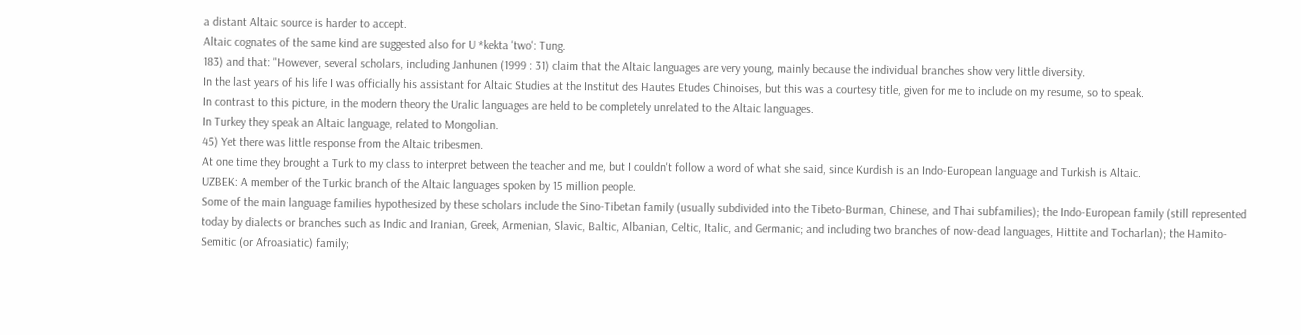a distant Altaic source is harder to accept.
Altaic cognates of the same kind are suggested also for U *kekta 'two': Tung.
183) and that: "However, several scholars, including Janhunen (1999 : 31) claim that the Altaic languages are very young, mainly because the individual branches show very little diversity.
In the last years of his life I was officially his assistant for Altaic Studies at the Institut des Hautes Etudes Chinoises, but this was a courtesy title, given for me to include on my resume, so to speak.
In contrast to this picture, in the modern theory the Uralic languages are held to be completely unrelated to the Altaic languages.
In Turkey they speak an Altaic language, related to Mongolian.
45) Yet there was little response from the Altaic tribesmen.
At one time they brought a Turk to my class to interpret between the teacher and me, but I couldn't follow a word of what she said, since Kurdish is an Indo-European language and Turkish is Altaic.
UZBEK: A member of the Turkic branch of the Altaic languages spoken by 15 million people.
Some of the main language families hypothesized by these scholars include the Sino-Tibetan family (usually subdivided into the Tibeto-Burman, Chinese, and Thai subfamilies); the Indo-European family (still represented today by dialects or branches such as Indic and Iranian, Greek, Armenian, Slavic, Baltic, Albanian, Celtic, Italic, and Germanic; and including two branches of now-dead languages, Hittite and Tocharlan); the Hamito-Semitic (or Afroasiatic) family;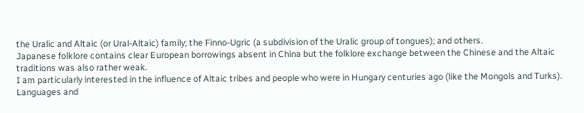the Uralic and Altaic (or Ural-Altaic) family; the Finno-Ugric (a subdivision of the Uralic group of tongues); and others.
Japanese folklore contains clear European borrowings absent in China but the folklore exchange between the Chinese and the Altaic traditions was also rather weak.
I am particularly interested in the influence of Altaic tribes and people who were in Hungary centuries ago (like the Mongols and Turks).
Languages and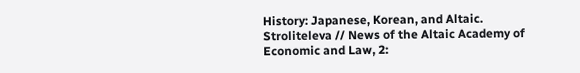History: Japanese, Korean, and Altaic.
Stroliteleva // News of the Altaic Academy of Economic and Law, 2: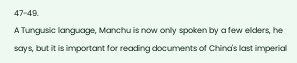47-49.
A Tungusic language, Manchu is now only spoken by a few elders, he says, but it is important for reading documents of China's last imperial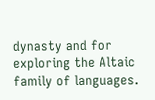dynasty and for exploring the Altaic family of languages.